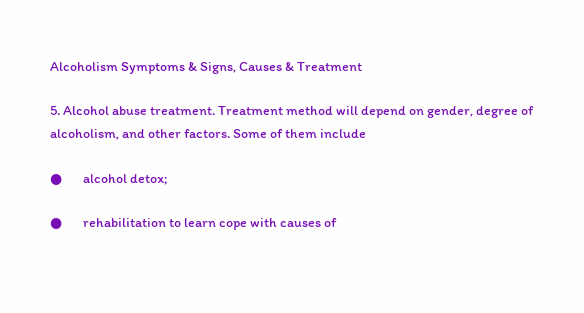Alcoholism Symptoms & Signs, Causes & Treatment

5. Alcohol abuse treatment. Treatment method will depend on gender, degree of alcoholism, and other factors. Some of them include

●       alcohol detox;

●       rehabilitation to learn cope with causes of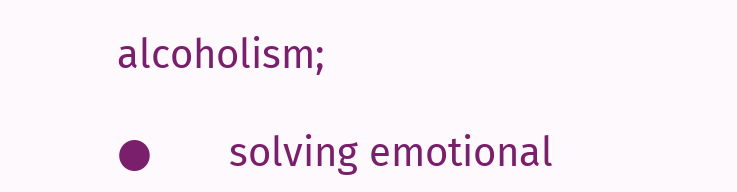alcoholism;

●       solving emotional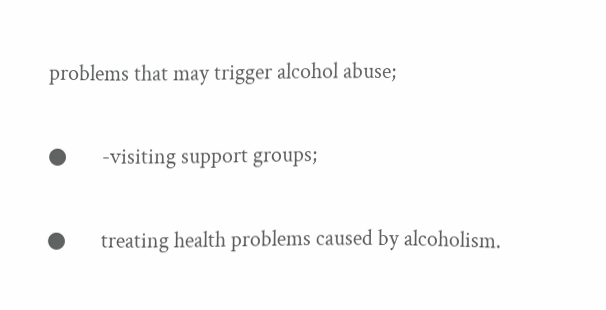problems that may trigger alcohol abuse;

●       -visiting support groups;

●       treating health problems caused by alcoholism.